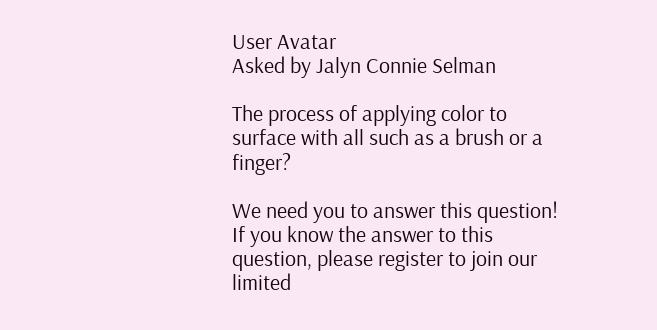User Avatar
Asked by Jalyn Connie Selman

The process of applying color to surface with all such as a brush or a finger?

We need you to answer this question!
If you know the answer to this question, please register to join our limited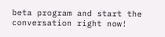beta program and start the conversation right now!